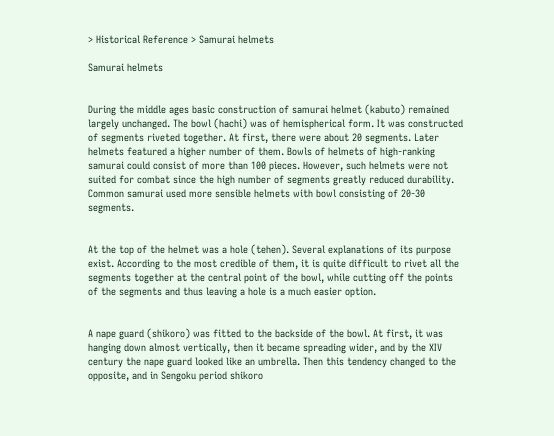> Historical Reference > Samurai helmets

Samurai helmets


During the middle ages basic construction of samurai helmet (kabuto) remained largely unchanged. The bowl (hachi) was of hemispherical form. It was constructed of segments riveted together. At first, there were about 20 segments. Later helmets featured a higher number of them. Bowls of helmets of high-ranking samurai could consist of more than 100 pieces. However, such helmets were not suited for combat since the high number of segments greatly reduced durability. Common samurai used more sensible helmets with bowl consisting of 20-30 segments.


At the top of the helmet was a hole (tehen). Several explanations of its purpose exist. According to the most credible of them, it is quite difficult to rivet all the segments together at the central point of the bowl, while cutting off the points of the segments and thus leaving a hole is a much easier option.


A nape guard (shikoro) was fitted to the backside of the bowl. At first, it was hanging down almost vertically, then it became spreading wider, and by the XIV century the nape guard looked like an umbrella. Then this tendency changed to the opposite, and in Sengoku period shikoro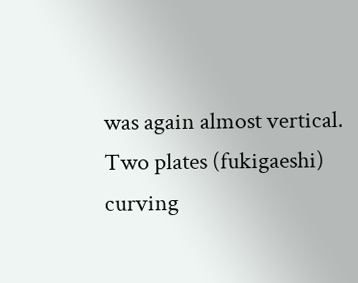was again almost vertical. Two plates (fukigaeshi) curving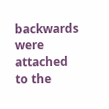backwards were attached to the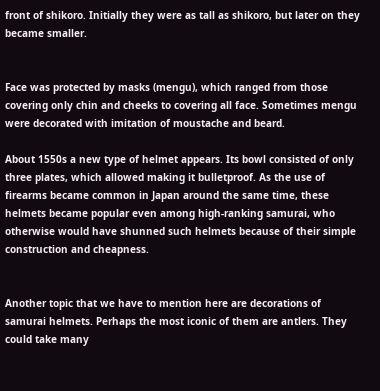front of shikoro. Initially they were as tall as shikoro, but later on they became smaller.


Face was protected by masks (mengu), which ranged from those covering only chin and cheeks to covering all face. Sometimes mengu were decorated with imitation of moustache and beard.

About 1550s a new type of helmet appears. Its bowl consisted of only three plates, which allowed making it bulletproof. As the use of firearms became common in Japan around the same time, these helmets became popular even among high-ranking samurai, who otherwise would have shunned such helmets because of their simple construction and cheapness.


Another topic that we have to mention here are decorations of samurai helmets. Perhaps the most iconic of them are antlers. They could take many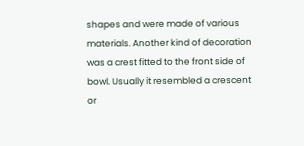shapes and were made of various materials. Another kind of decoration was a crest fitted to the front side of bowl. Usually it resembled a crescent or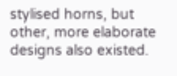stylised horns, but other, more elaborate designs also existed.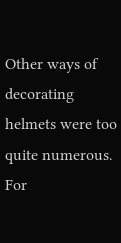Other ways of decorating helmets were too quite numerous. For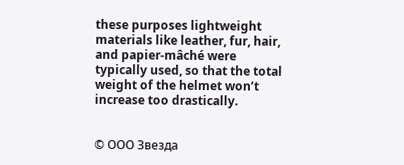these purposes lightweight materials like leather, fur, hair, and papier-mâché were typically used, so that the total weight of the helmet won’t increase too drastically.


© ООО Звезда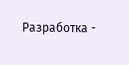Разработка -